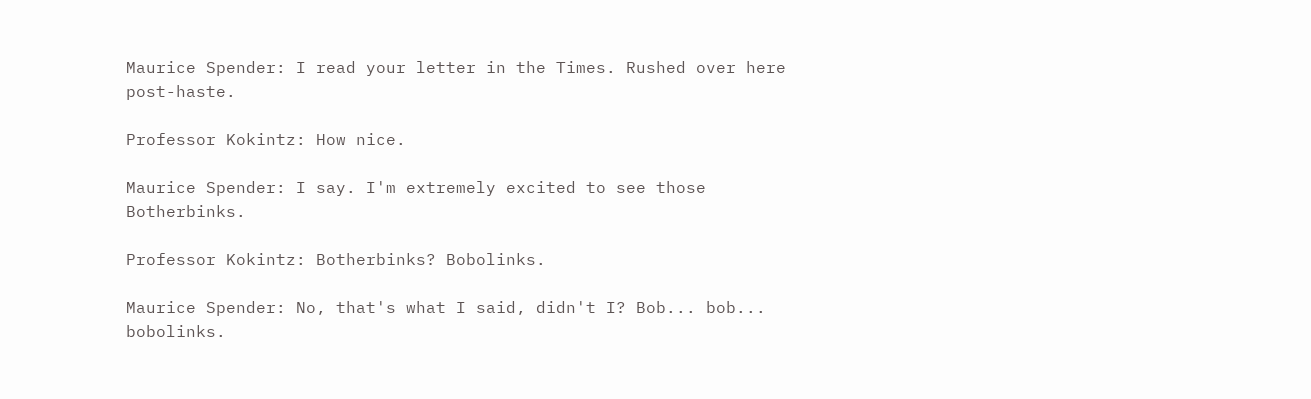Maurice Spender: I read your letter in the Times. Rushed over here post-haste.

Professor Kokintz: How nice.

Maurice Spender: I say. I'm extremely excited to see those Botherbinks.

Professor Kokintz: Botherbinks? Bobolinks.

Maurice Spender: No, that's what I said, didn't I? Bob... bob... bobolinks.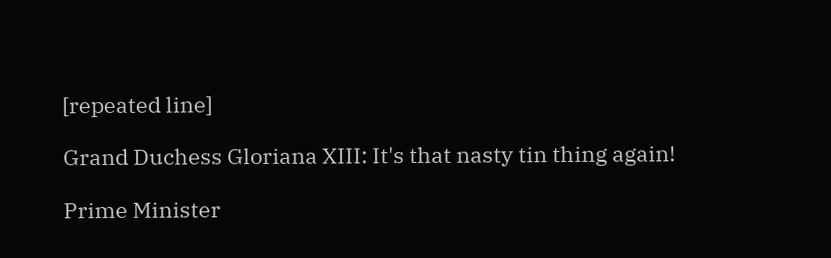[repeated line]

Grand Duchess Gloriana XIII: It's that nasty tin thing again!

Prime Minister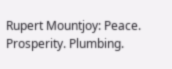Rupert Mountjoy: Peace. Prosperity. Plumbing.